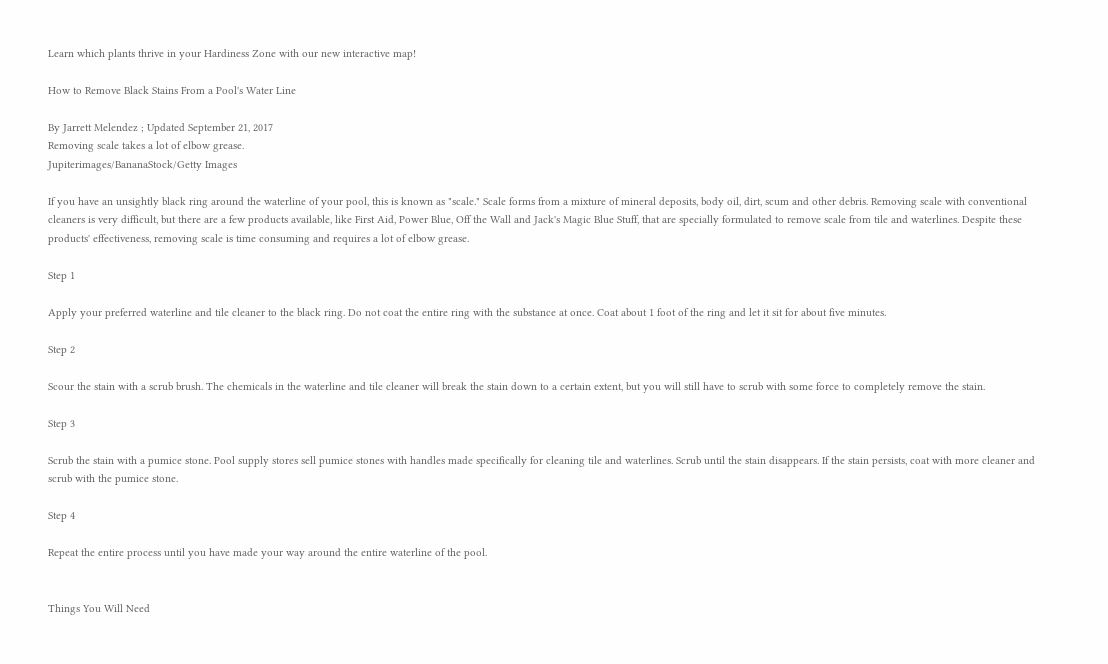Learn which plants thrive in your Hardiness Zone with our new interactive map!

How to Remove Black Stains From a Pool's Water Line

By Jarrett Melendez ; Updated September 21, 2017
Removing scale takes a lot of elbow grease.
Jupiterimages/BananaStock/Getty Images

If you have an unsightly black ring around the waterline of your pool, this is known as "scale." Scale forms from a mixture of mineral deposits, body oil, dirt, scum and other debris. Removing scale with conventional cleaners is very difficult, but there are a few products available, like First Aid, Power Blue, Off the Wall and Jack's Magic Blue Stuff, that are specially formulated to remove scale from tile and waterlines. Despite these products' effectiveness, removing scale is time consuming and requires a lot of elbow grease.

Step 1

Apply your preferred waterline and tile cleaner to the black ring. Do not coat the entire ring with the substance at once. Coat about 1 foot of the ring and let it sit for about five minutes.

Step 2

Scour the stain with a scrub brush. The chemicals in the waterline and tile cleaner will break the stain down to a certain extent, but you will still have to scrub with some force to completely remove the stain.

Step 3

Scrub the stain with a pumice stone. Pool supply stores sell pumice stones with handles made specifically for cleaning tile and waterlines. Scrub until the stain disappears. If the stain persists, coat with more cleaner and scrub with the pumice stone.

Step 4

Repeat the entire process until you have made your way around the entire waterline of the pool.


Things You Will Need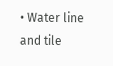• Water line and tile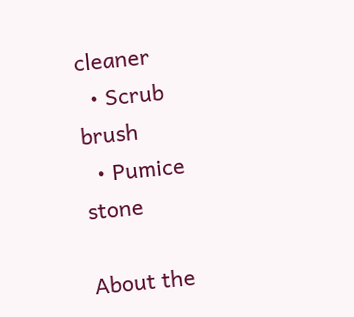cleaner
  • Scrub brush
  • Pumice stone

About the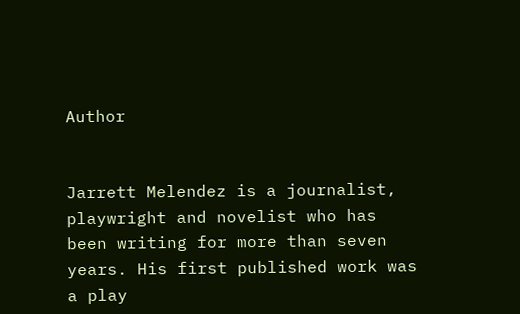Author


Jarrett Melendez is a journalist, playwright and novelist who has been writing for more than seven years. His first published work was a play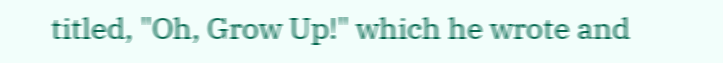titled, "Oh, Grow Up!" which he wrote and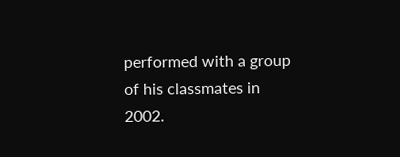performed with a group of his classmates in 2002.